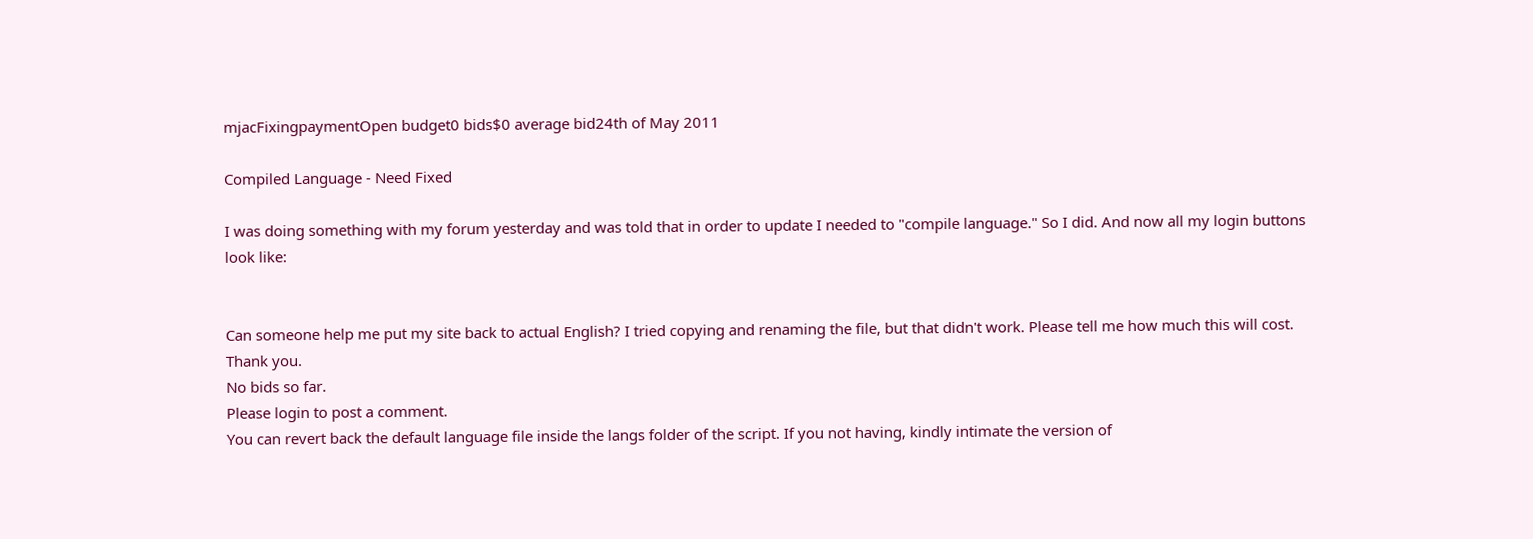mjacFixingpaymentOpen budget0 bids$0 average bid24th of May 2011

Compiled Language - Need Fixed

I was doing something with my forum yesterday and was told that in order to update I needed to "compile language." So I did. And now all my login buttons look like:


Can someone help me put my site back to actual English? I tried copying and renaming the file, but that didn't work. Please tell me how much this will cost. Thank you.
No bids so far.
Please login to post a comment.
You can revert back the default language file inside the langs folder of the script. If you not having, kindly intimate the version of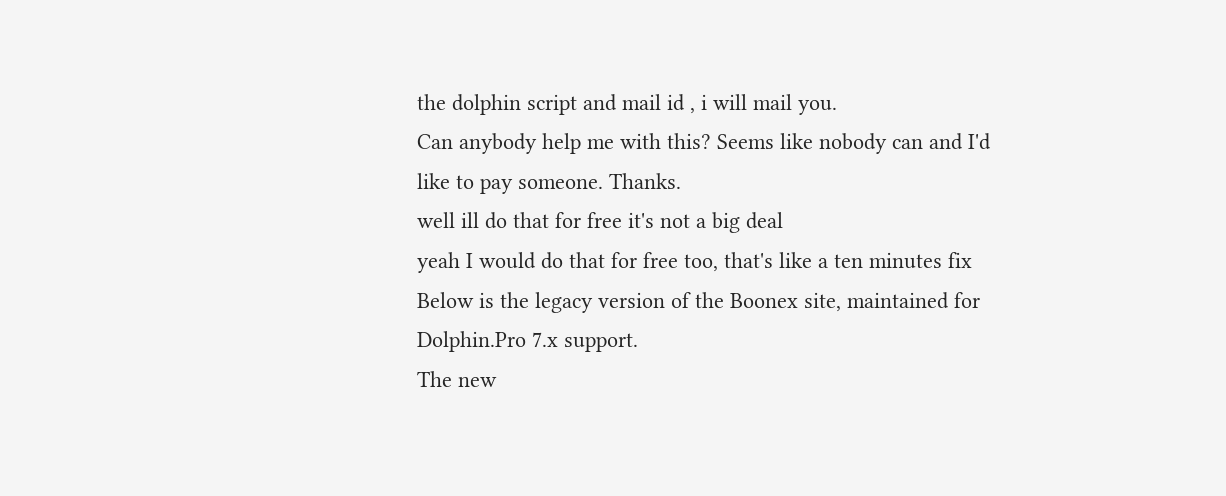the dolphin script and mail id , i will mail you.
Can anybody help me with this? Seems like nobody can and I'd like to pay someone. Thanks.
well ill do that for free it's not a big deal
yeah I would do that for free too, that's like a ten minutes fix
Below is the legacy version of the Boonex site, maintained for Dolphin.Pro 7.x support.
The new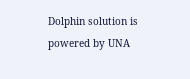Dolphin solution is powered by UNA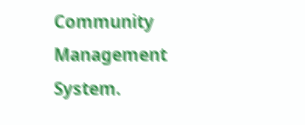Community Management System.